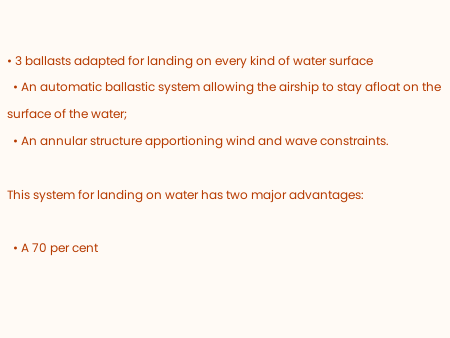• 3 ballasts adapted for landing on every kind of water surface
  • An automatic ballastic system allowing the airship to stay afloat on the surface of the water;
  • An annular structure apportioning wind and wave constraints.

This system for landing on water has two major advantages:

  • A 70 per cent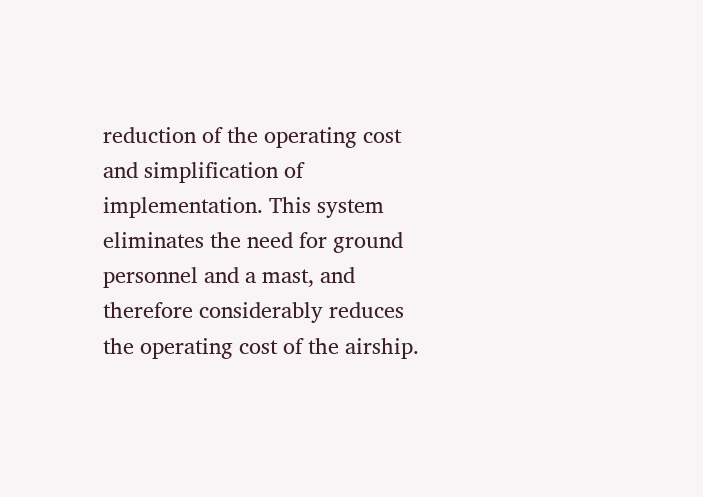reduction of the operating cost and simplification of implementation. This system eliminates the need for ground personnel and a mast, and therefore considerably reduces the operating cost of the airship.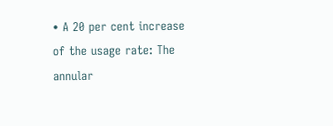• A 20 per cent increase of the usage rate: The annular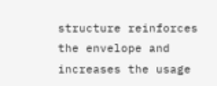structure reinforces the envelope and increases the usage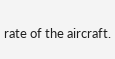rate of the aircraft.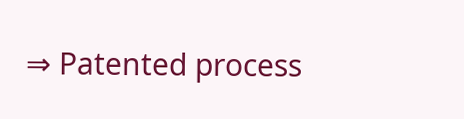⇒ Patented process